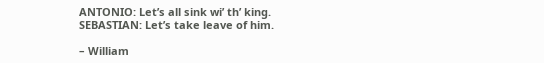ANTONIO: Let’s all sink wi’ th’ king.
SEBASTIAN: Let’s take leave of him.

– William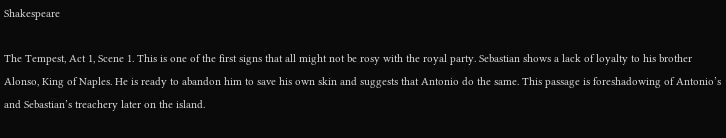Shakespeare

The Tempest, Act 1, Scene 1. This is one of the first signs that all might not be rosy with the royal party. Sebastian shows a lack of loyalty to his brother Alonso, King of Naples. He is ready to abandon him to save his own skin and suggests that Antonio do the same. This passage is foreshadowing of Antonio’s and Sebastian’s treachery later on the island.